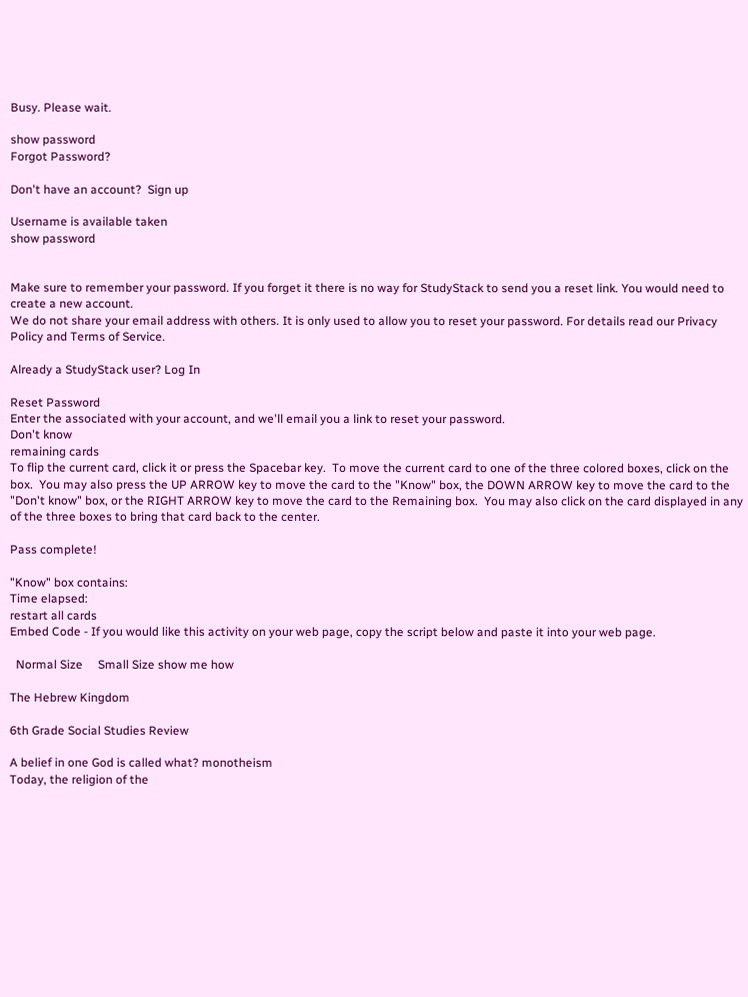Busy. Please wait.

show password
Forgot Password?

Don't have an account?  Sign up

Username is available taken
show password


Make sure to remember your password. If you forget it there is no way for StudyStack to send you a reset link. You would need to create a new account.
We do not share your email address with others. It is only used to allow you to reset your password. For details read our Privacy Policy and Terms of Service.

Already a StudyStack user? Log In

Reset Password
Enter the associated with your account, and we'll email you a link to reset your password.
Don't know
remaining cards
To flip the current card, click it or press the Spacebar key.  To move the current card to one of the three colored boxes, click on the box.  You may also press the UP ARROW key to move the card to the "Know" box, the DOWN ARROW key to move the card to the "Don't know" box, or the RIGHT ARROW key to move the card to the Remaining box.  You may also click on the card displayed in any of the three boxes to bring that card back to the center.

Pass complete!

"Know" box contains:
Time elapsed:
restart all cards
Embed Code - If you would like this activity on your web page, copy the script below and paste it into your web page.

  Normal Size     Small Size show me how

The Hebrew Kingdom

6th Grade Social Studies Review

A belief in one God is called what? monotheism
Today, the religion of the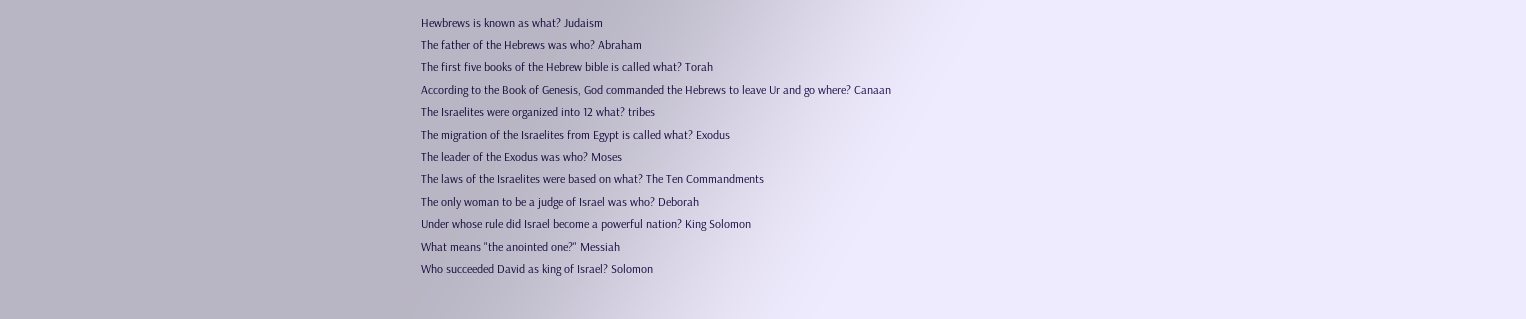Hewbrews is known as what? Judaism
The father of the Hebrews was who? Abraham
The first five books of the Hebrew bible is called what? Torah
According to the Book of Genesis, God commanded the Hebrews to leave Ur and go where? Canaan
The Israelites were organized into 12 what? tribes
The migration of the Israelites from Egypt is called what? Exodus
The leader of the Exodus was who? Moses
The laws of the Israelites were based on what? The Ten Commandments
The only woman to be a judge of Israel was who? Deborah
Under whose rule did Israel become a powerful nation? King Solomon
What means "the anointed one?" Messiah
Who succeeded David as king of Israel? Solomon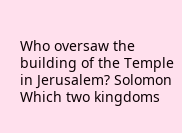Who oversaw the building of the Temple in Jerusalem? Solomon
Which two kingdoms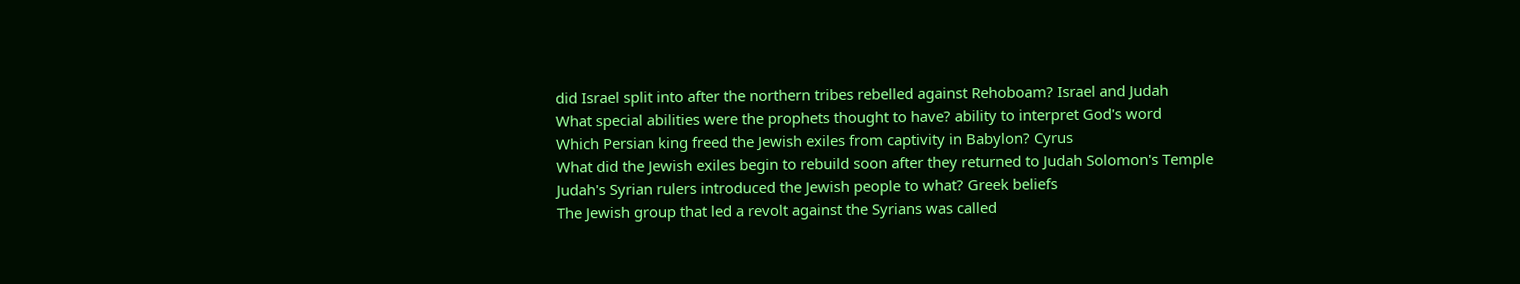did Israel split into after the northern tribes rebelled against Rehoboam? Israel and Judah
What special abilities were the prophets thought to have? ability to interpret God's word
Which Persian king freed the Jewish exiles from captivity in Babylon? Cyrus
What did the Jewish exiles begin to rebuild soon after they returned to Judah Solomon's Temple
Judah's Syrian rulers introduced the Jewish people to what? Greek beliefs
The Jewish group that led a revolt against the Syrians was called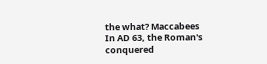the what? Maccabees
In AD 63, the Roman's conquered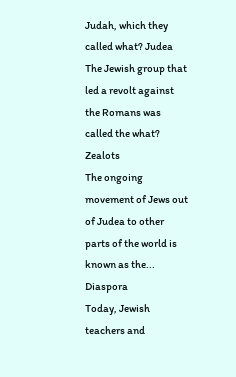Judah, which they called what? Judea
The Jewish group that led a revolt against the Romans was called the what? Zealots
The ongoing movement of Jews out of Judea to other parts of the world is known as the... Diaspora
Today, Jewish teachers and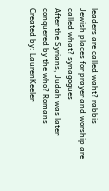leaders are called waht? rabbis
Jewish places for prayer and worship are called what? synagogues
After the Syrians, Judah was later conquered by the who? Romans
Created by: LaurenKeeler